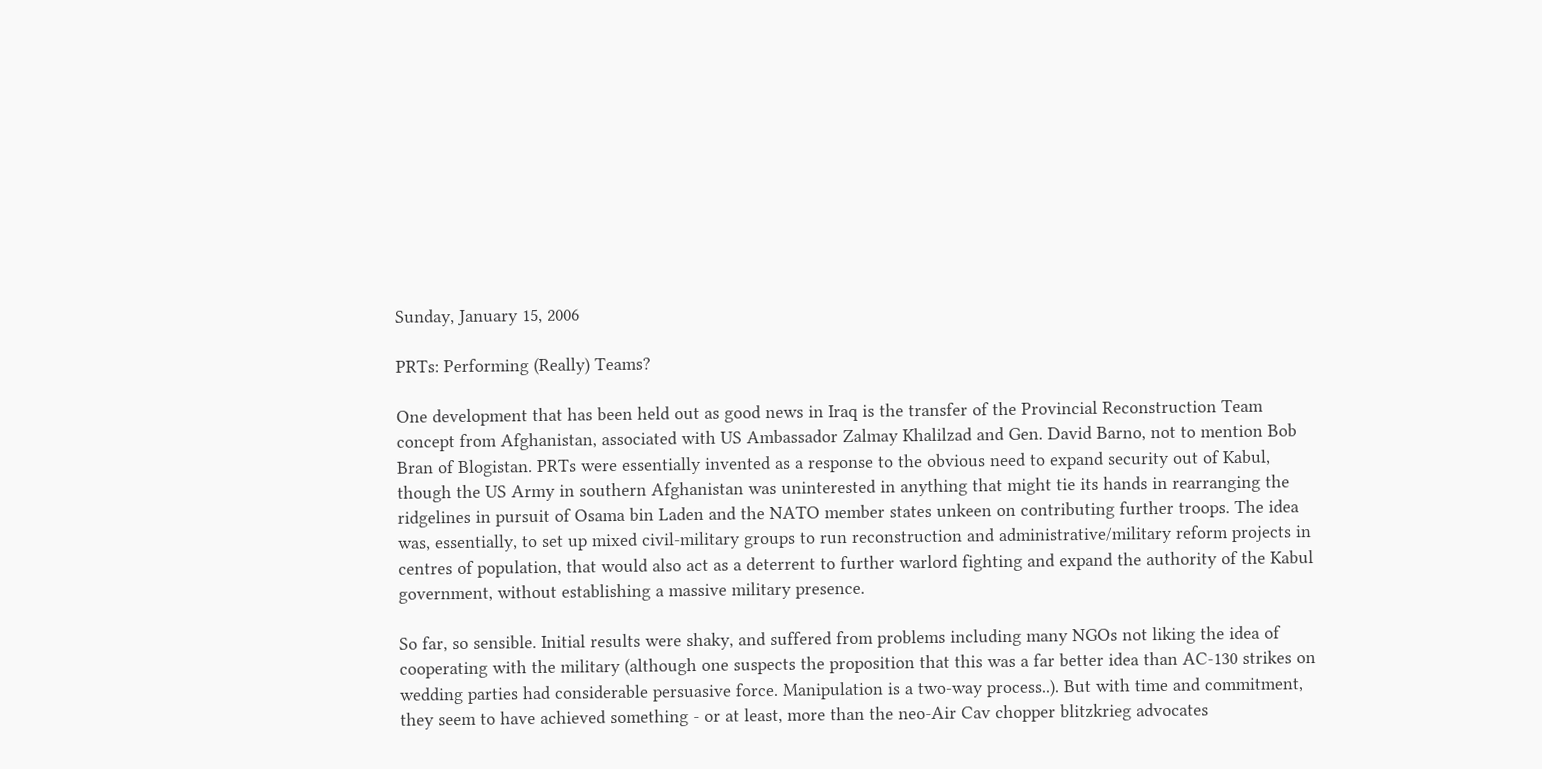Sunday, January 15, 2006

PRTs: Performing (Really) Teams?

One development that has been held out as good news in Iraq is the transfer of the Provincial Reconstruction Team concept from Afghanistan, associated with US Ambassador Zalmay Khalilzad and Gen. David Barno, not to mention Bob Bran of Blogistan. PRTs were essentially invented as a response to the obvious need to expand security out of Kabul, though the US Army in southern Afghanistan was uninterested in anything that might tie its hands in rearranging the ridgelines in pursuit of Osama bin Laden and the NATO member states unkeen on contributing further troops. The idea was, essentially, to set up mixed civil-military groups to run reconstruction and administrative/military reform projects in centres of population, that would also act as a deterrent to further warlord fighting and expand the authority of the Kabul government, without establishing a massive military presence.

So far, so sensible. Initial results were shaky, and suffered from problems including many NGOs not liking the idea of cooperating with the military (although one suspects the proposition that this was a far better idea than AC-130 strikes on wedding parties had considerable persuasive force. Manipulation is a two-way process..). But with time and commitment, they seem to have achieved something - or at least, more than the neo-Air Cav chopper blitzkrieg advocates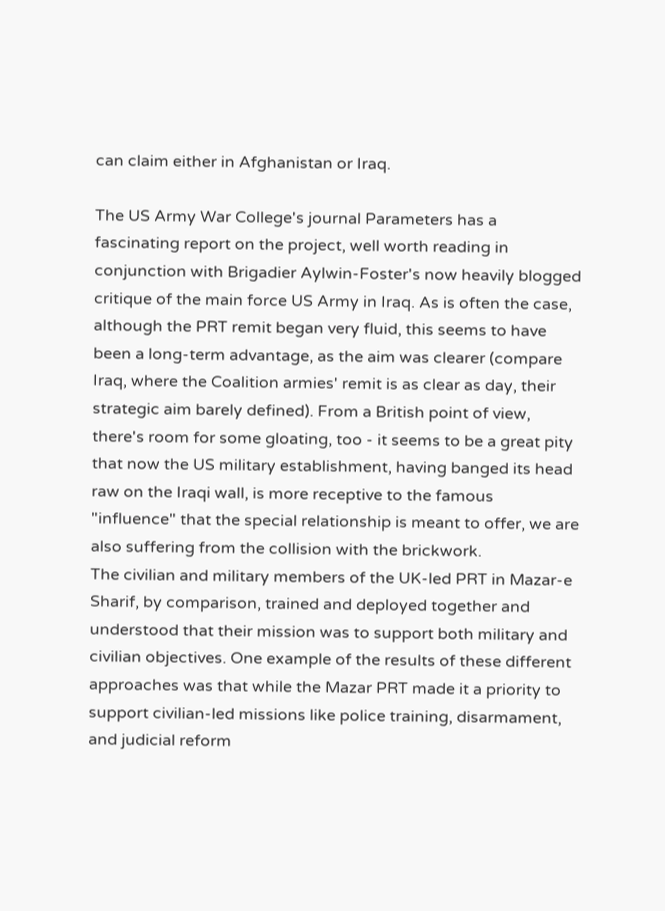can claim either in Afghanistan or Iraq.

The US Army War College's journal Parameters has a fascinating report on the project, well worth reading in conjunction with Brigadier Aylwin-Foster's now heavily blogged critique of the main force US Army in Iraq. As is often the case, although the PRT remit began very fluid, this seems to have been a long-term advantage, as the aim was clearer (compare Iraq, where the Coalition armies' remit is as clear as day, their strategic aim barely defined). From a British point of view, there's room for some gloating, too - it seems to be a great pity that now the US military establishment, having banged its head raw on the Iraqi wall, is more receptive to the famous "influence" that the special relationship is meant to offer, we are also suffering from the collision with the brickwork.
The civilian and military members of the UK-led PRT in Mazar-e Sharif, by comparison, trained and deployed together and understood that their mission was to support both military and civilian objectives. One example of the results of these different approaches was that while the Mazar PRT made it a priority to support civilian-led missions like police training, disarmament, and judicial reform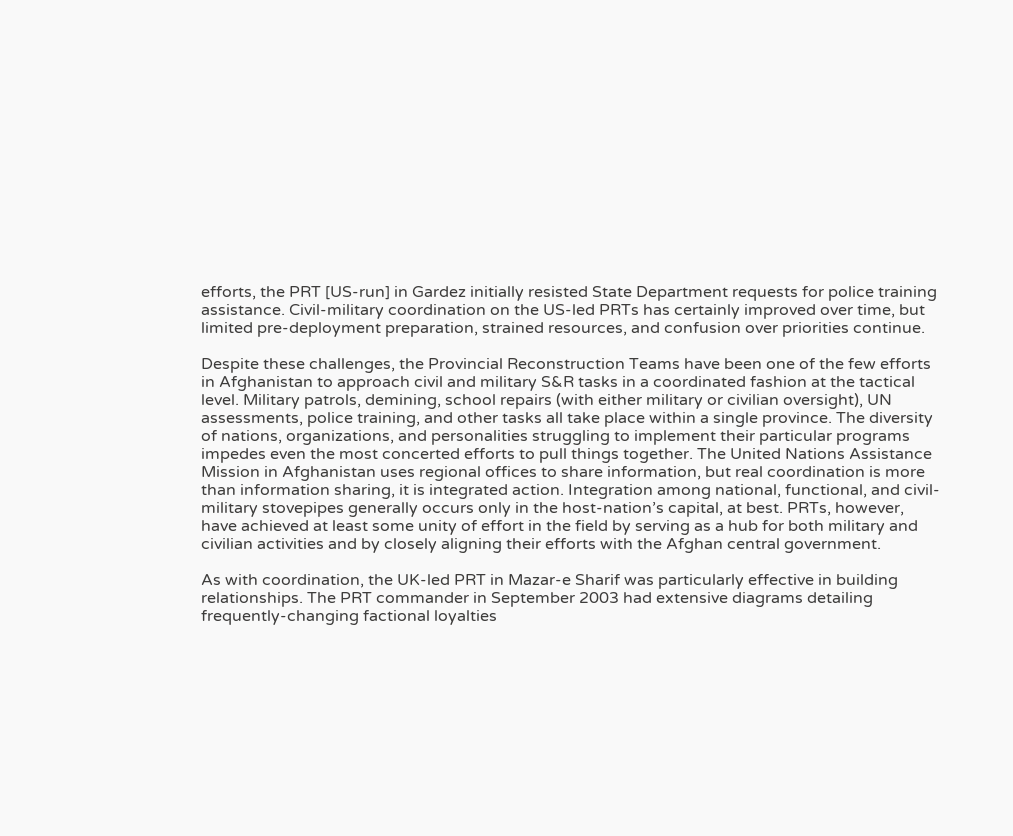efforts, the PRT [US-run] in Gardez initially resisted State Department requests for police training assistance. Civil-military coordination on the US-led PRTs has certainly improved over time, but limited pre-deployment preparation, strained resources, and confusion over priorities continue.

Despite these challenges, the Provincial Reconstruction Teams have been one of the few efforts in Afghanistan to approach civil and military S&R tasks in a coordinated fashion at the tactical level. Military patrols, demining, school repairs (with either military or civilian oversight), UN assessments, police training, and other tasks all take place within a single province. The diversity of nations, organizations, and personalities struggling to implement their particular programs impedes even the most concerted efforts to pull things together. The United Nations Assistance Mission in Afghanistan uses regional offices to share information, but real coordination is more than information sharing, it is integrated action. Integration among national, functional, and civil-military stovepipes generally occurs only in the host-nation’s capital, at best. PRTs, however, have achieved at least some unity of effort in the field by serving as a hub for both military and civilian activities and by closely aligning their efforts with the Afghan central government.

As with coordination, the UK-led PRT in Mazar-e Sharif was particularly effective in building relationships. The PRT commander in September 2003 had extensive diagrams detailing frequently-changing factional loyalties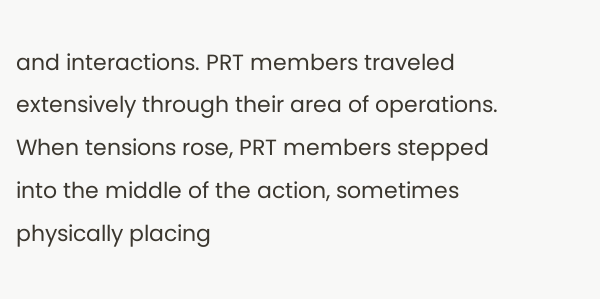and interactions. PRT members traveled extensively through their area of operations. When tensions rose, PRT members stepped into the middle of the action, sometimes physically placing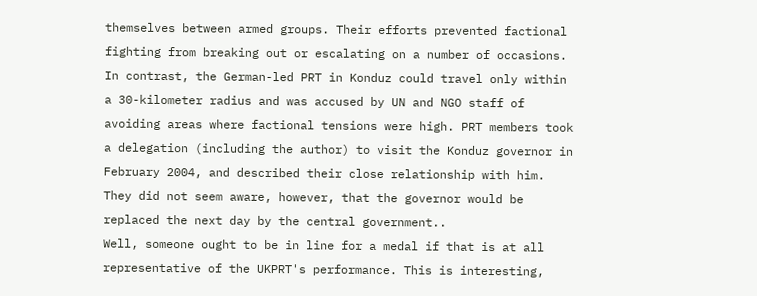themselves between armed groups. Their efforts prevented factional fighting from breaking out or escalating on a number of occasions. In contrast, the German-led PRT in Konduz could travel only within a 30-kilometer radius and was accused by UN and NGO staff of avoiding areas where factional tensions were high. PRT members took a delegation (including the author) to visit the Konduz governor in February 2004, and described their close relationship with him. They did not seem aware, however, that the governor would be replaced the next day by the central government..
Well, someone ought to be in line for a medal if that is at all representative of the UKPRT's performance. This is interesting,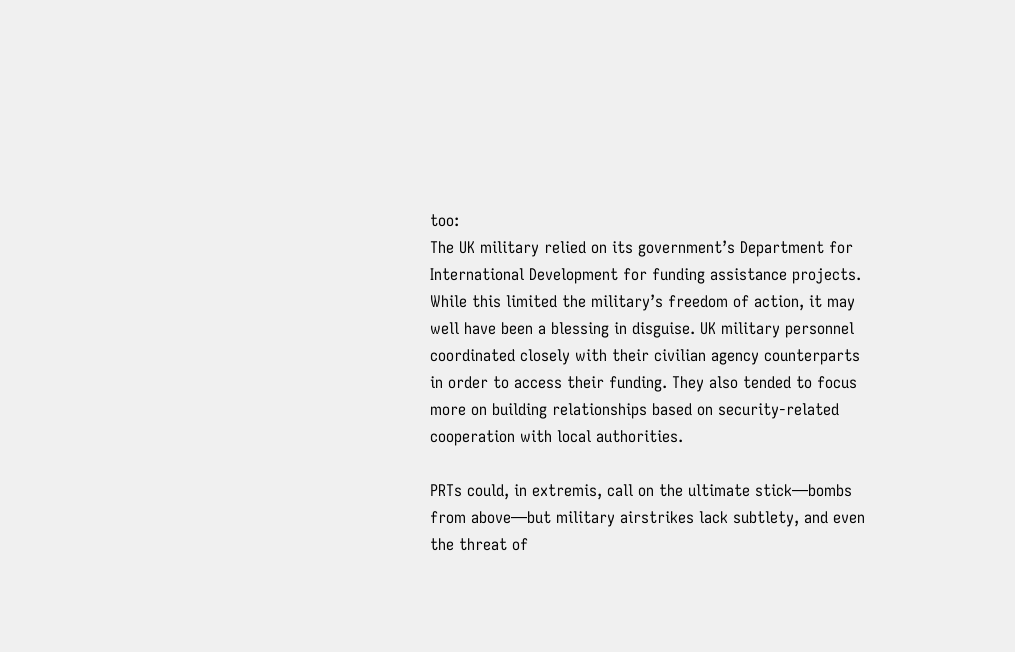too:
The UK military relied on its government’s Department for International Development for funding assistance projects. While this limited the military’s freedom of action, it may well have been a blessing in disguise. UK military personnel coordinated closely with their civilian agency counterparts in order to access their funding. They also tended to focus more on building relationships based on security-related cooperation with local authorities.

PRTs could, in extremis, call on the ultimate stick—bombs from above—but military airstrikes lack subtlety, and even the threat of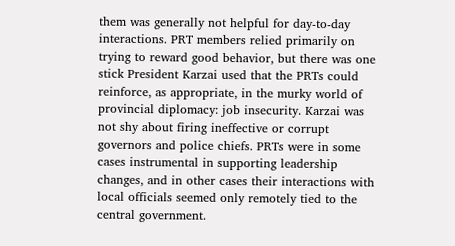them was generally not helpful for day-to-day interactions. PRT members relied primarily on trying to reward good behavior, but there was one stick President Karzai used that the PRTs could reinforce, as appropriate, in the murky world of provincial diplomacy: job insecurity. Karzai was not shy about firing ineffective or corrupt governors and police chiefs. PRTs were in some cases instrumental in supporting leadership changes, and in other cases their interactions with local officials seemed only remotely tied to the central government.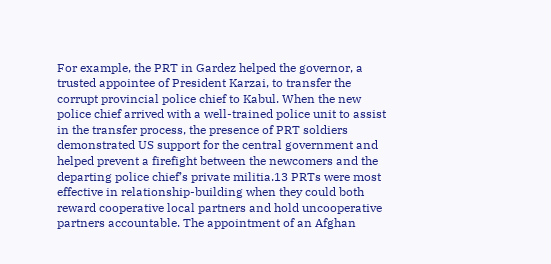For example, the PRT in Gardez helped the governor, a trusted appointee of President Karzai, to transfer the corrupt provincial police chief to Kabul. When the new police chief arrived with a well-trained police unit to assist in the transfer process, the presence of PRT soldiers demonstrated US support for the central government and helped prevent a firefight between the newcomers and the departing police chief’s private militia.13 PRTs were most effective in relationship-building when they could both reward cooperative local partners and hold uncooperative partners accountable. The appointment of an Afghan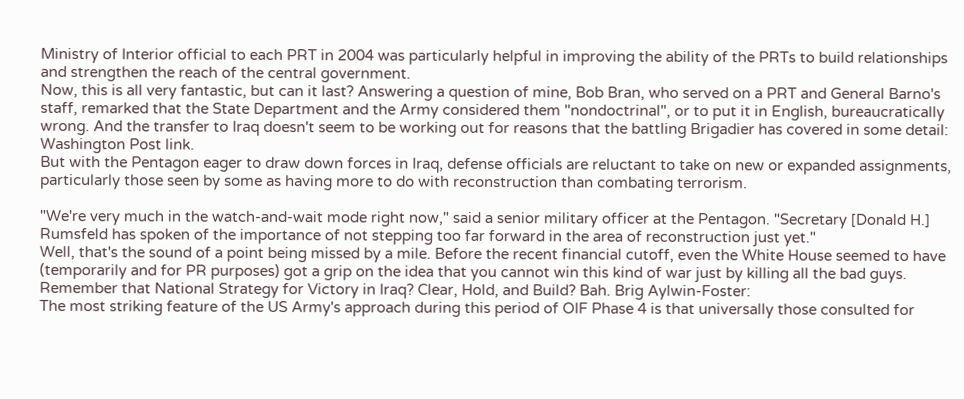Ministry of Interior official to each PRT in 2004 was particularly helpful in improving the ability of the PRTs to build relationships and strengthen the reach of the central government.
Now, this is all very fantastic, but can it last? Answering a question of mine, Bob Bran, who served on a PRT and General Barno's staff, remarked that the State Department and the Army considered them "nondoctrinal", or to put it in English, bureaucratically wrong. And the transfer to Iraq doesn't seem to be working out for reasons that the battling Brigadier has covered in some detail: Washington Post link.
But with the Pentagon eager to draw down forces in Iraq, defense officials are reluctant to take on new or expanded assignments, particularly those seen by some as having more to do with reconstruction than combating terrorism.

"We're very much in the watch-and-wait mode right now," said a senior military officer at the Pentagon. "Secretary [Donald H.] Rumsfeld has spoken of the importance of not stepping too far forward in the area of reconstruction just yet."
Well, that's the sound of a point being missed by a mile. Before the recent financial cutoff, even the White House seemed to have (temporarily and for PR purposes) got a grip on the idea that you cannot win this kind of war just by killing all the bad guys. Remember that National Strategy for Victory in Iraq? Clear, Hold, and Build? Bah. Brig Aylwin-Foster:
The most striking feature of the US Army's approach during this period of OIF Phase 4 is that universally those consulted for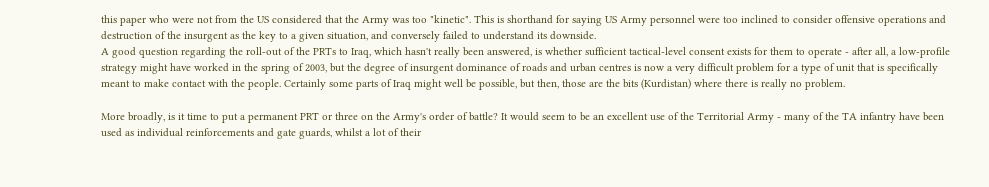this paper who were not from the US considered that the Army was too "kinetic". This is shorthand for saying US Army personnel were too inclined to consider offensive operations and destruction of the insurgent as the key to a given situation, and conversely failed to understand its downside.
A good question regarding the roll-out of the PRTs to Iraq, which hasn't really been answered, is whether sufficient tactical-level consent exists for them to operate - after all, a low-profile strategy might have worked in the spring of 2003, but the degree of insurgent dominance of roads and urban centres is now a very difficult problem for a type of unit that is specifically meant to make contact with the people. Certainly some parts of Iraq might well be possible, but then, those are the bits (Kurdistan) where there is really no problem.

More broadly, is it time to put a permanent PRT or three on the Army's order of battle? It would seem to be an excellent use of the Territorial Army - many of the TA infantry have been used as individual reinforcements and gate guards, whilst a lot of their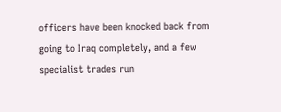officers have been knocked back from going to Iraq completely, and a few specialist trades run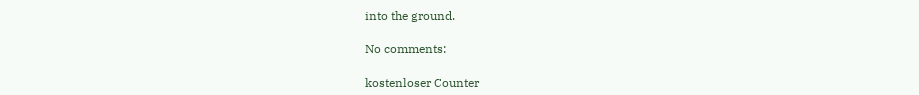into the ground.

No comments:

kostenloser Counter